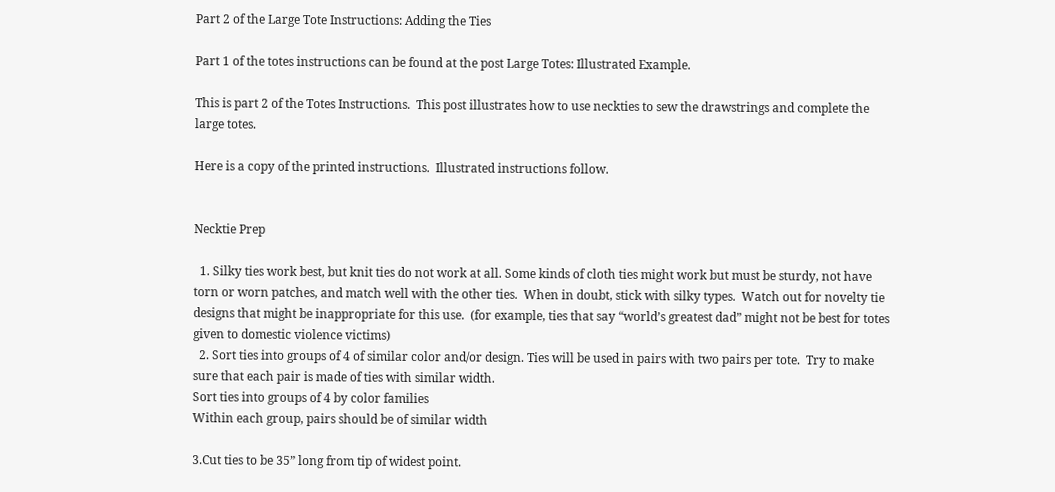Part 2 of the Large Tote Instructions: Adding the Ties

Part 1 of the totes instructions can be found at the post Large Totes: Illustrated Example.

This is part 2 of the Totes Instructions.  This post illustrates how to use neckties to sew the drawstrings and complete the large totes.

Here is a copy of the printed instructions.  Illustrated instructions follow.


Necktie Prep

  1. Silky ties work best, but knit ties do not work at all. Some kinds of cloth ties might work but must be sturdy, not have torn or worn patches, and match well with the other ties.  When in doubt, stick with silky types.  Watch out for novelty tie designs that might be inappropriate for this use.  (for example, ties that say “world’s greatest dad” might not be best for totes given to domestic violence victims)
  2. Sort ties into groups of 4 of similar color and/or design. Ties will be used in pairs with two pairs per tote.  Try to make sure that each pair is made of ties with similar width.
Sort ties into groups of 4 by color families
Within each group, pairs should be of similar width

3.Cut ties to be 35” long from tip of widest point.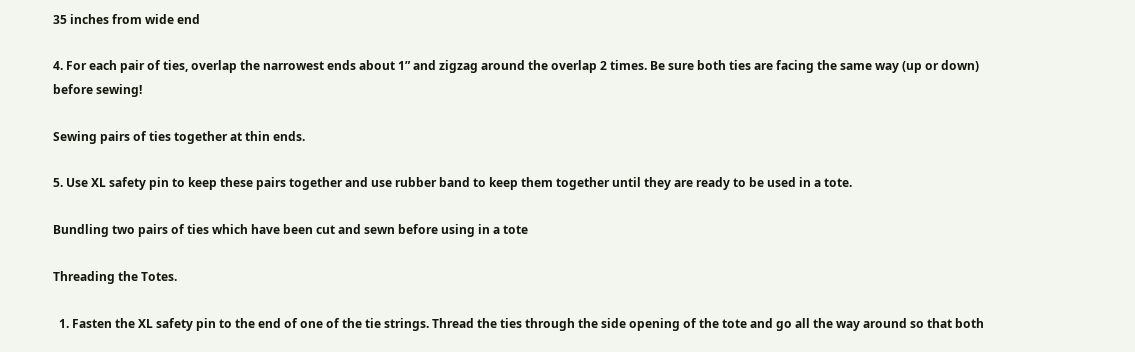35 inches from wide end

4. For each pair of ties, overlap the narrowest ends about 1” and zigzag around the overlap 2 times. Be sure both ties are facing the same way (up or down) before sewing!

Sewing pairs of ties together at thin ends.

5. Use XL safety pin to keep these pairs together and use rubber band to keep them together until they are ready to be used in a tote.

Bundling two pairs of ties which have been cut and sewn before using in a tote

Threading the Totes.

  1. Fasten the XL safety pin to the end of one of the tie strings. Thread the ties through the side opening of the tote and go all the way around so that both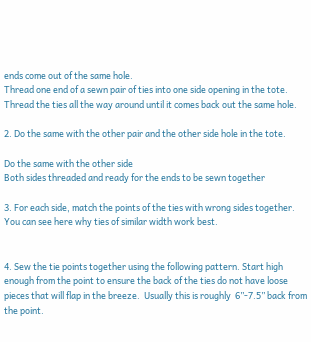ends come out of the same hole.
Thread one end of a sewn pair of ties into one side opening in the tote.
Thread the ties all the way around until it comes back out the same hole.

2. Do the same with the other pair and the other side hole in the tote.

Do the same with the other side
Both sides threaded and ready for the ends to be sewn together

3. For each side, match the points of the ties with wrong sides together. You can see here why ties of similar width work best.


4. Sew the tie points together using the following pattern. Start high enough from the point to ensure the back of the ties do not have loose pieces that will flap in the breeze.  Usually this is roughly  6”-7.5” back from the point.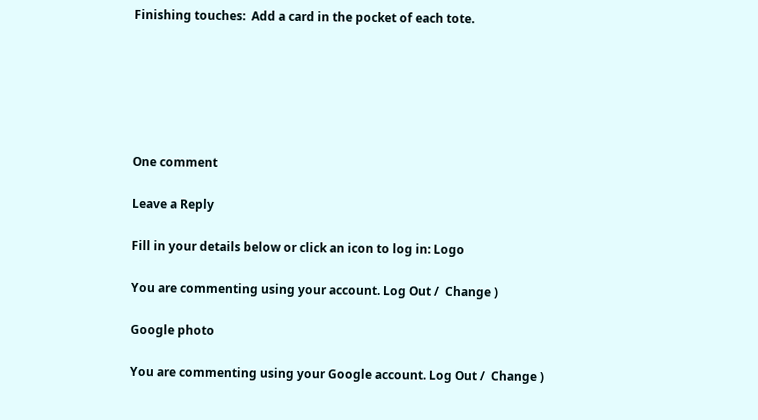Finishing touches:  Add a card in the pocket of each tote.






One comment

Leave a Reply

Fill in your details below or click an icon to log in: Logo

You are commenting using your account. Log Out /  Change )

Google photo

You are commenting using your Google account. Log Out /  Change )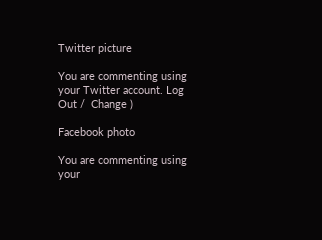Twitter picture

You are commenting using your Twitter account. Log Out /  Change )

Facebook photo

You are commenting using your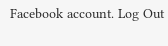Facebook account. Log Out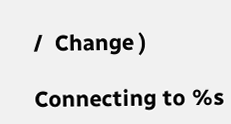/  Change )

Connecting to %s